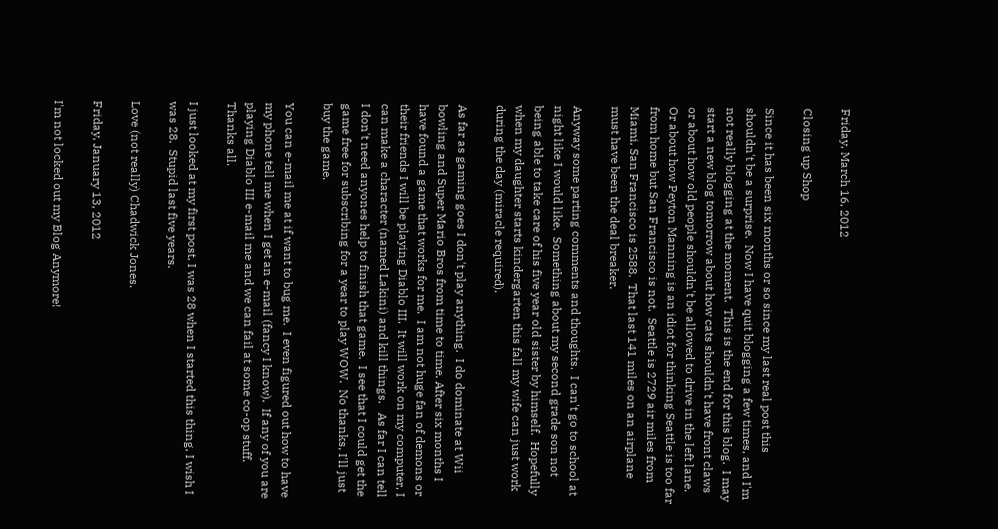Friday, March 16, 2012

Closing up Shop

Since it has been six months or so since my last real post this shouldn't be a surprise.  Now I have quit blogging a few times, and I'm not really blogging at the moment.  This is the end for this blog.  I may start a new blog tomorrow about how cats shouldn't have front claws or about how old people shouldn't be allowed to drive in the left lane.  Or about how Peyton Manning is an idiot for thinking Seattle is too far from home but San Francisco is not.  Seattle is 2729 air miles from Miami, San Francisco is 2588.  That last 141 miles on an airplane must have been the deal breaker.

Anyway some parting comments and thoughts.  I can't go to school at night like I would like.  Something about my second grade son not being able to take care of his five year old sister by himself.  Hopefully when my daughter starts kindergarten this fall my wife can just work during the day (miracle required).

As far as gaming goes I don't play anything.  I do dominate at Wii bowling and Super Mario Bros from time to time. After six months I have found a game that works for me.  I am not huge fan of demons or their friends I will be playing Diablo III.  It will work on my computer, I can make a character (named Lakini) and kill things.   As far I can tell I don't need anyones help to finish that game.  I see that I could get the game free for subscribing for a year to play WOW.  No thanks, I'll just buy the game.

You can e-mail me at if want to bug me.  I even figured out how to have my phone tell me when I get an e-mail (fancy I know).  If any of you are playing Diablo III e-mail me and we can fail at some co-op stuff.  Thanks all.

I just looked at my first post, I was 28 when I started this thing, I wish I was 28.  Stupid last five years.

Love (not really) Chadwick Jones.

Friday, January 13, 2012

I'm not locked out my Blog Anymore!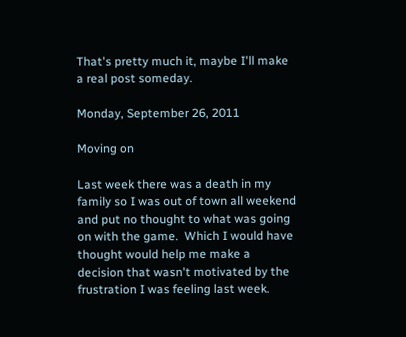That's pretty much it, maybe I'll make a real post someday.

Monday, September 26, 2011

Moving on

Last week there was a death in my family so I was out of town all weekend and put no thought to what was going on with the game.  Which I would have thought would help me make a decision that wasn't motivated by the frustration I was feeling last week.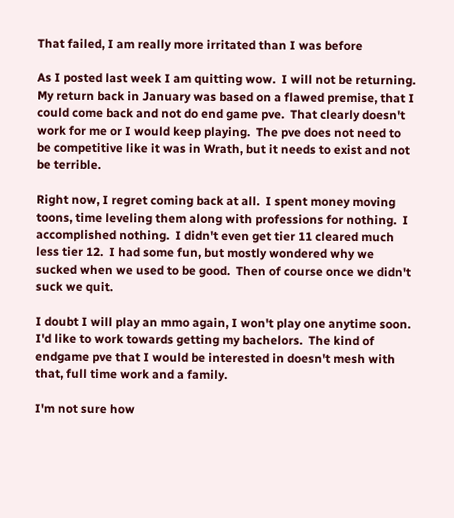That failed, I am really more irritated than I was before

As I posted last week I am quitting wow.  I will not be returning.  My return back in January was based on a flawed premise, that I could come back and not do end game pve.  That clearly doesn't work for me or I would keep playing.  The pve does not need to be competitive like it was in Wrath, but it needs to exist and not be terrible.

Right now, I regret coming back at all.  I spent money moving toons, time leveling them along with professions for nothing.  I accomplished nothing.  I didn't even get tier 11 cleared much less tier 12.  I had some fun, but mostly wondered why we sucked when we used to be good.  Then of course once we didn't suck we quit.

I doubt I will play an mmo again, I won't play one anytime soon.  I'd like to work towards getting my bachelors.  The kind of endgame pve that I would be interested in doesn't mesh with that, full time work and a family.

I'm not sure how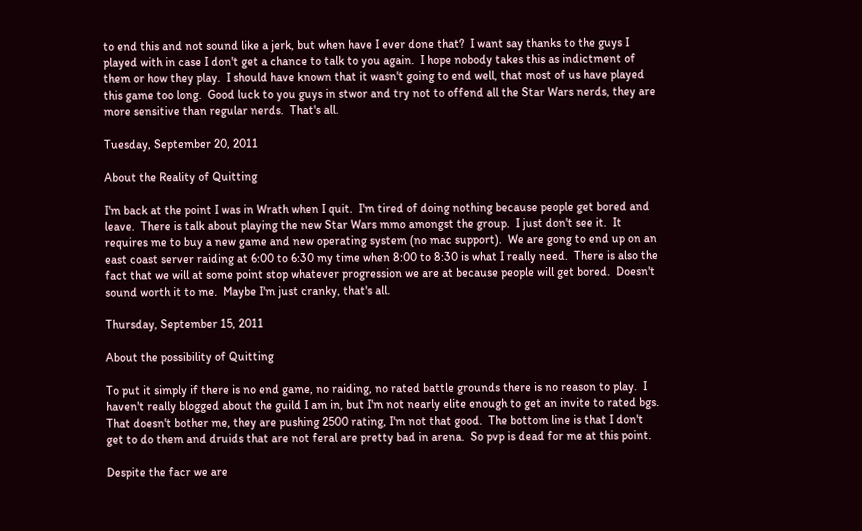to end this and not sound like a jerk, but when have I ever done that?  I want say thanks to the guys I played with in case I don't get a chance to talk to you again.  I hope nobody takes this as indictment of them or how they play.  I should have known that it wasn't going to end well, that most of us have played this game too long.  Good luck to you guys in stwor and try not to offend all the Star Wars nerds, they are more sensitive than regular nerds.  That's all.

Tuesday, September 20, 2011

About the Reality of Quitting

I'm back at the point I was in Wrath when I quit.  I'm tired of doing nothing because people get bored and leave.  There is talk about playing the new Star Wars mmo amongst the group.  I just don't see it.  It requires me to buy a new game and new operating system (no mac support).  We are gong to end up on an east coast server raiding at 6:00 to 6:30 my time when 8:00 to 8:30 is what I really need.  There is also the fact that we will at some point stop whatever progression we are at because people will get bored.  Doesn't sound worth it to me.  Maybe I'm just cranky, that's all.

Thursday, September 15, 2011

About the possibility of Quitting

To put it simply if there is no end game, no raiding, no rated battle grounds there is no reason to play.  I haven't really blogged about the guild I am in, but I'm not nearly elite enough to get an invite to rated bgs.  That doesn't bother me, they are pushing 2500 rating, I'm not that good.  The bottom line is that I don't get to do them and druids that are not feral are pretty bad in arena.  So pvp is dead for me at this point.

Despite the facr we are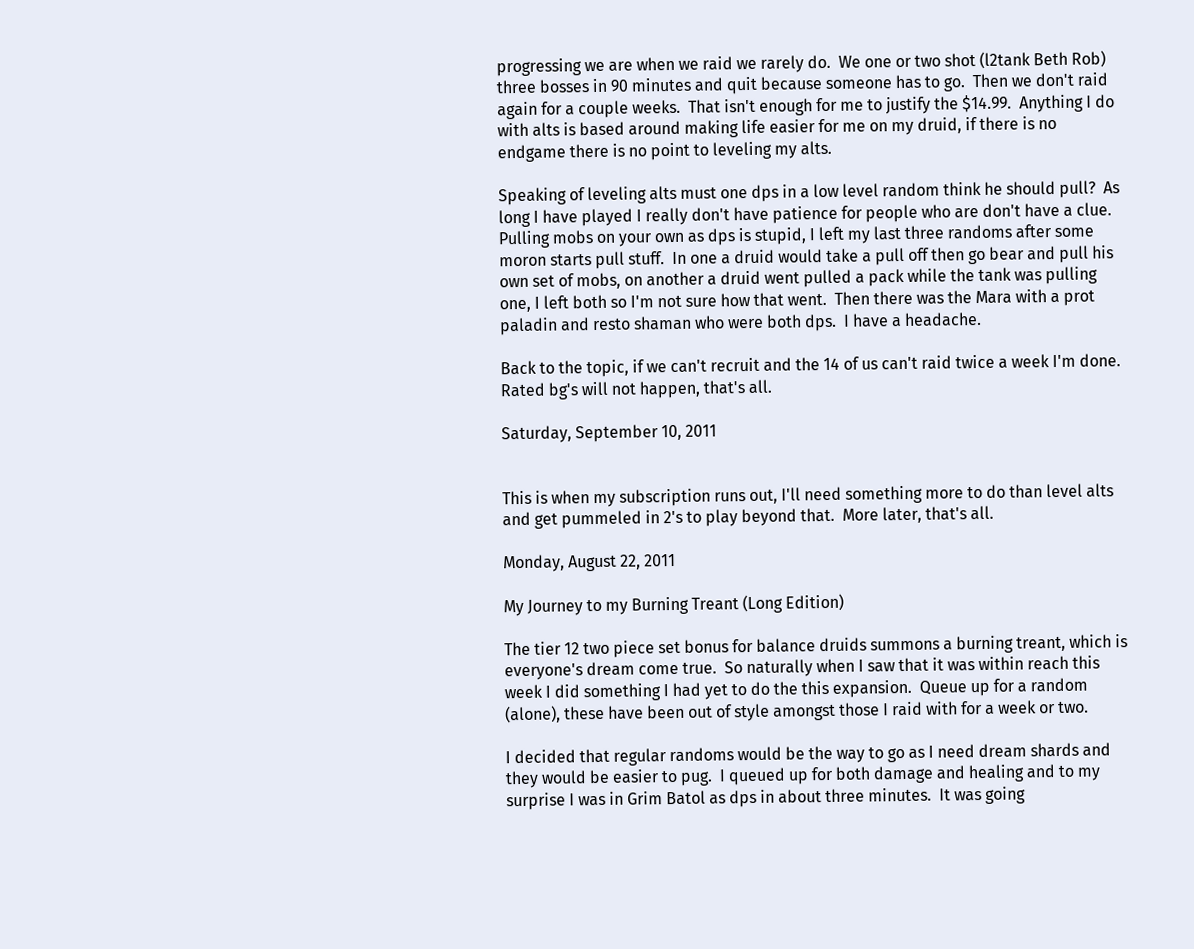progressing we are when we raid we rarely do.  We one or two shot (l2tank Beth Rob) three bosses in 90 minutes and quit because someone has to go.  Then we don't raid again for a couple weeks.  That isn't enough for me to justify the $14.99.  Anything I do with alts is based around making life easier for me on my druid, if there is no endgame there is no point to leveling my alts.

Speaking of leveling alts must one dps in a low level random think he should pull?  As long I have played I really don't have patience for people who are don't have a clue.  Pulling mobs on your own as dps is stupid, I left my last three randoms after some moron starts pull stuff.  In one a druid would take a pull off then go bear and pull his own set of mobs, on another a druid went pulled a pack while the tank was pulling one, I left both so I'm not sure how that went.  Then there was the Mara with a prot paladin and resto shaman who were both dps.  I have a headache.

Back to the topic, if we can't recruit and the 14 of us can't raid twice a week I'm done.  Rated bg's will not happen, that's all.

Saturday, September 10, 2011


This is when my subscription runs out, I'll need something more to do than level alts and get pummeled in 2's to play beyond that.  More later, that's all.

Monday, August 22, 2011

My Journey to my Burning Treant (Long Edition)

The tier 12 two piece set bonus for balance druids summons a burning treant, which is everyone's dream come true.  So naturally when I saw that it was within reach this week I did something I had yet to do the this expansion.  Queue up for a random (alone), these have been out of style amongst those I raid with for a week or two.

I decided that regular randoms would be the way to go as I need dream shards and they would be easier to pug.  I queued up for both damage and healing and to my surprise I was in Grim Batol as dps in about three minutes.  It was going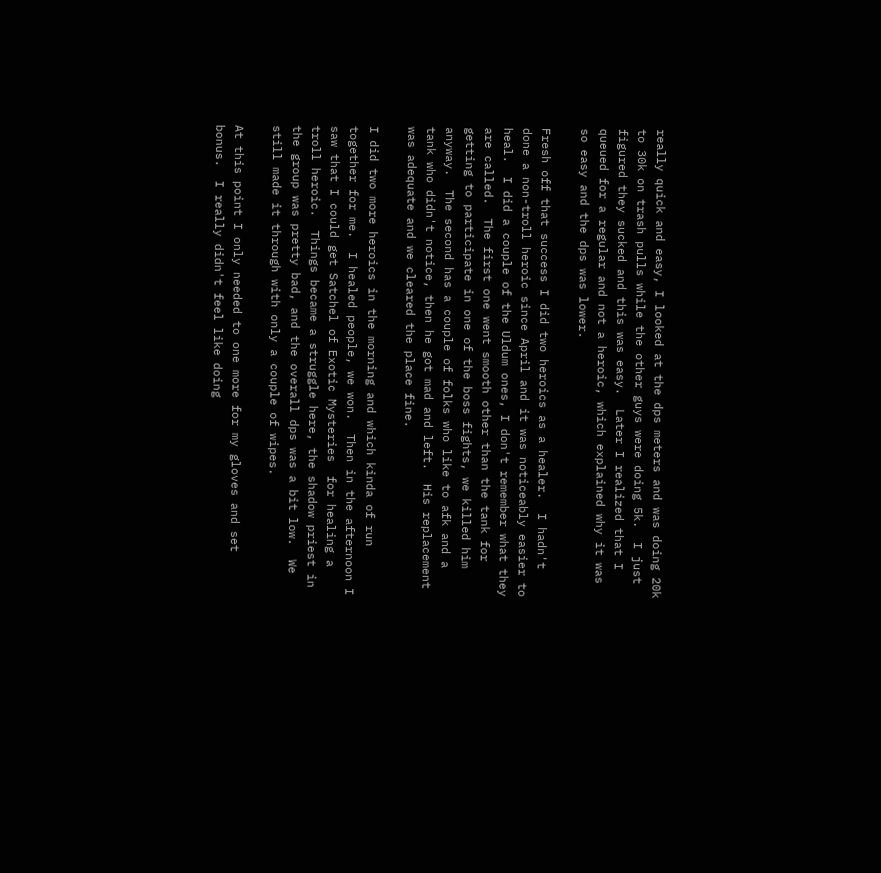really quick and easy, I looked at the dps meters and was doing 20k to 30k on trash pulls while the other guys were doing 5k.  I just figured they sucked and this was easy.  Later I realized that I queued for a regular and not a heroic, which explained why it was so easy and the dps was lower.

Fresh off that success I did two heroics as a healer.  I hadn't done a non-troll heroic since April and it was noticeably easier to heal.  I did a couple of the Uldum ones, I don't remember what they are called.  The first one went smooth other than the tank for getting to participate in one of the boss fights, we killed him anyway.  The second has a couple of folks who like to afk and a tank who didn't notice, then he got mad and left.  His replacement was adequate and we cleared the place fine.

I did two more heroics in the morning and which kinda of run together for me.  I healed people, we won.  Then in the afternoon I saw that I could get Satchel of Exotic Mysteries  for healing a troll heroic.  Things became a struggle here, the shadow priest in the group was pretty bad, and the overall dps was a bit low.  We still made it through with only a couple of wipes.

At this point I only needed to one more for my gloves and set bonus.  I really didn't feel like doing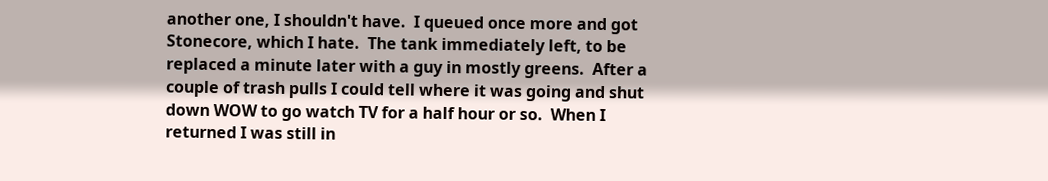another one, I shouldn't have.  I queued once more and got Stonecore, which I hate.  The tank immediately left, to be replaced a minute later with a guy in mostly greens.  After a couple of trash pulls I could tell where it was going and shut down WOW to go watch TV for a half hour or so.  When I returned I was still in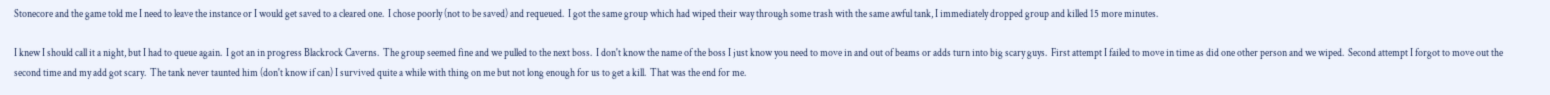Stonecore and the game told me I need to leave the instance or I would get saved to a cleared one.  I chose poorly (not to be saved) and requeued.  I got the same group which had wiped their way through some trash with the same awful tank, I immediately dropped group and killed 15 more minutes.

I knew I should call it a night, but I had to queue again.  I got an in progress Blackrock Caverns.  The group seemed fine and we pulled to the next boss.  I don't know the name of the boss I just know you need to move in and out of beams or adds turn into big scary guys.  First attempt I failed to move in time as did one other person and we wiped.  Second attempt I forgot to move out the second time and my add got scary.  The tank never taunted him (don't know if can) I survived quite a while with thing on me but not long enough for us to get a kill.  That was the end for me.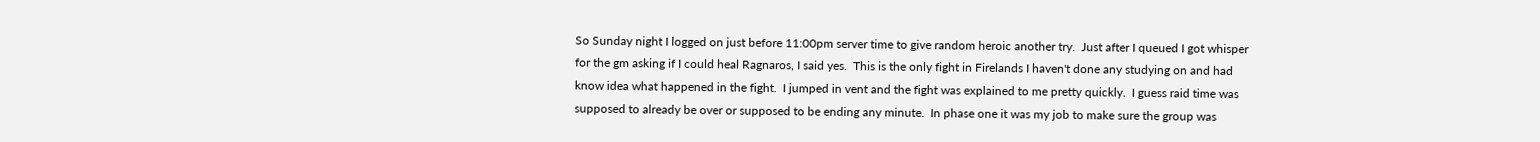So Sunday night I logged on just before 11:00pm server time to give random heroic another try.  Just after I queued I got whisper for the gm asking if I could heal Ragnaros, I said yes.  This is the only fight in Firelands I haven't done any studying on and had know idea what happened in the fight.  I jumped in vent and the fight was explained to me pretty quickly.  I guess raid time was supposed to already be over or supposed to be ending any minute.  In phase one it was my job to make sure the group was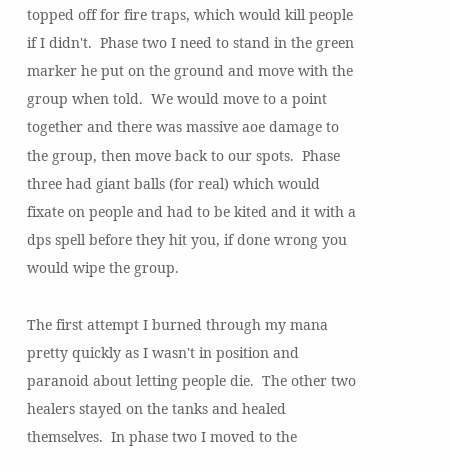topped off for fire traps, which would kill people if I didn't.  Phase two I need to stand in the green marker he put on the ground and move with the group when told.  We would move to a point together and there was massive aoe damage to the group, then move back to our spots.  Phase three had giant balls (for real) which would fixate on people and had to be kited and it with a dps spell before they hit you, if done wrong you would wipe the group.

The first attempt I burned through my mana pretty quickly as I wasn't in position and paranoid about letting people die.  The other two healers stayed on the tanks and healed themselves.  In phase two I moved to the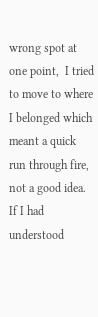wrong spot at one point,  I tried to move to where I belonged which meant a quick run through fire, not a good idea.  If I had understood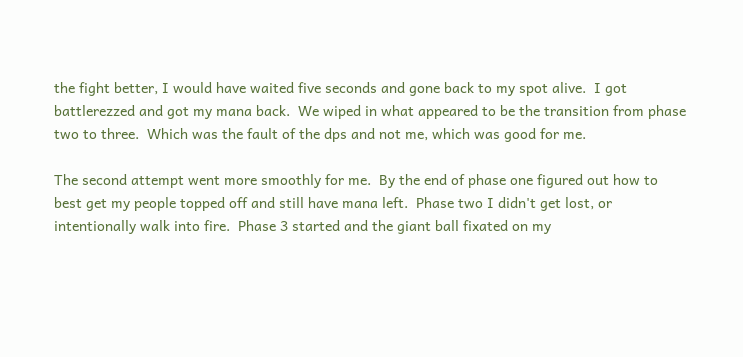the fight better, I would have waited five seconds and gone back to my spot alive.  I got battlerezzed and got my mana back.  We wiped in what appeared to be the transition from phase two to three.  Which was the fault of the dps and not me, which was good for me.

The second attempt went more smoothly for me.  By the end of phase one figured out how to best get my people topped off and still have mana left.  Phase two I didn't get lost, or intentionally walk into fire.  Phase 3 started and the giant ball fixated on my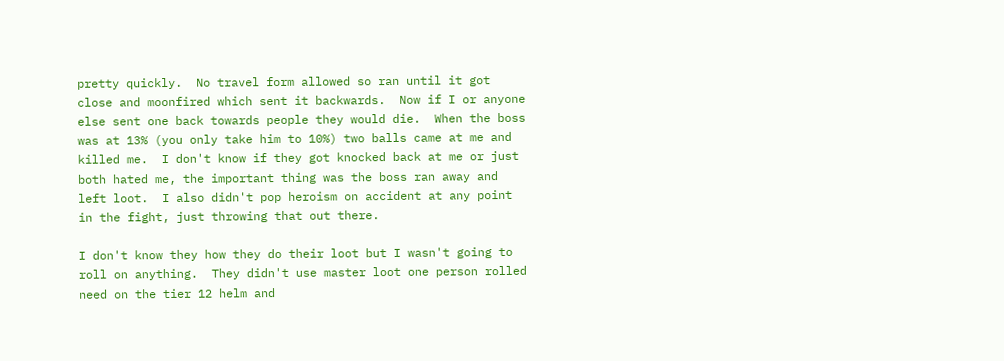pretty quickly.  No travel form allowed so ran until it got close and moonfired which sent it backwards.  Now if I or anyone else sent one back towards people they would die.  When the boss was at 13% (you only take him to 10%) two balls came at me and killed me.  I don't know if they got knocked back at me or just both hated me, the important thing was the boss ran away and left loot.  I also didn't pop heroism on accident at any point in the fight, just throwing that out there.

I don't know they how they do their loot but I wasn't going to roll on anything.  They didn't use master loot one person rolled need on the tier 12 helm and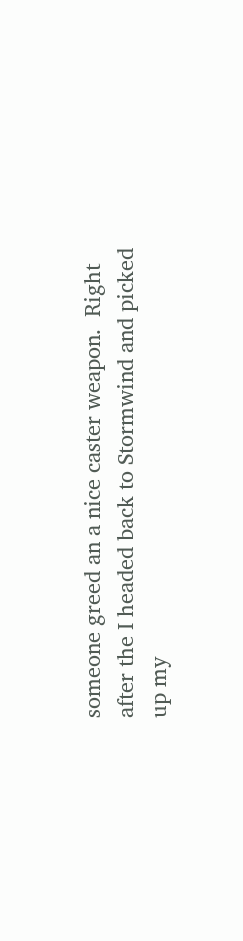someone greed an a nice caster weapon.  Right after the I headed back to Stormwind and picked up my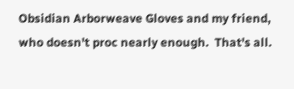Obsidian Arborweave Gloves and my friend, who doesn't proc nearly enough.  That's all.